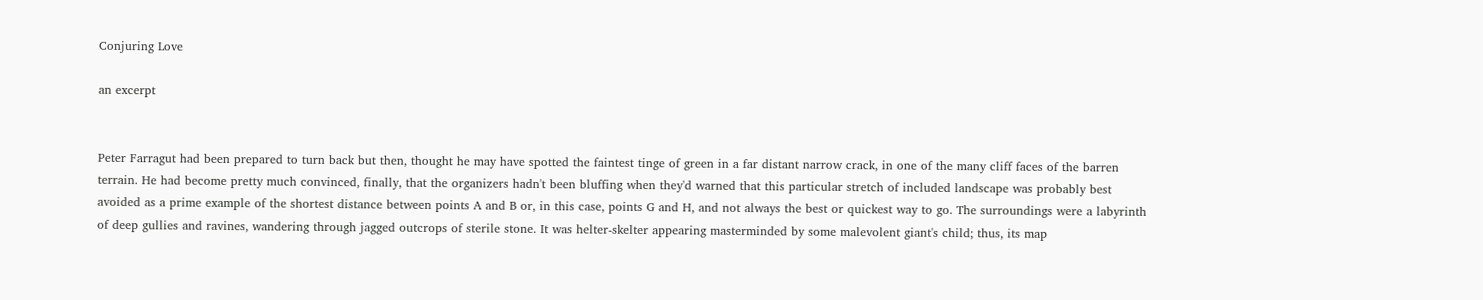Conjuring Love

an excerpt


Peter Farragut had been prepared to turn back but then, thought he may have spotted the faintest tinge of green in a far distant narrow crack, in one of the many cliff faces of the barren terrain. He had become pretty much convinced, finally, that the organizers hadn't been bluffing when they'd warned that this particular stretch of included landscape was probably best avoided as a prime example of the shortest distance between points A and B or, in this case, points G and H, and not always the best or quickest way to go. The surroundings were a labyrinth of deep gullies and ravines, wandering through jagged outcrops of sterile stone. It was helter-skelter appearing masterminded by some malevolent giant's child; thus, its map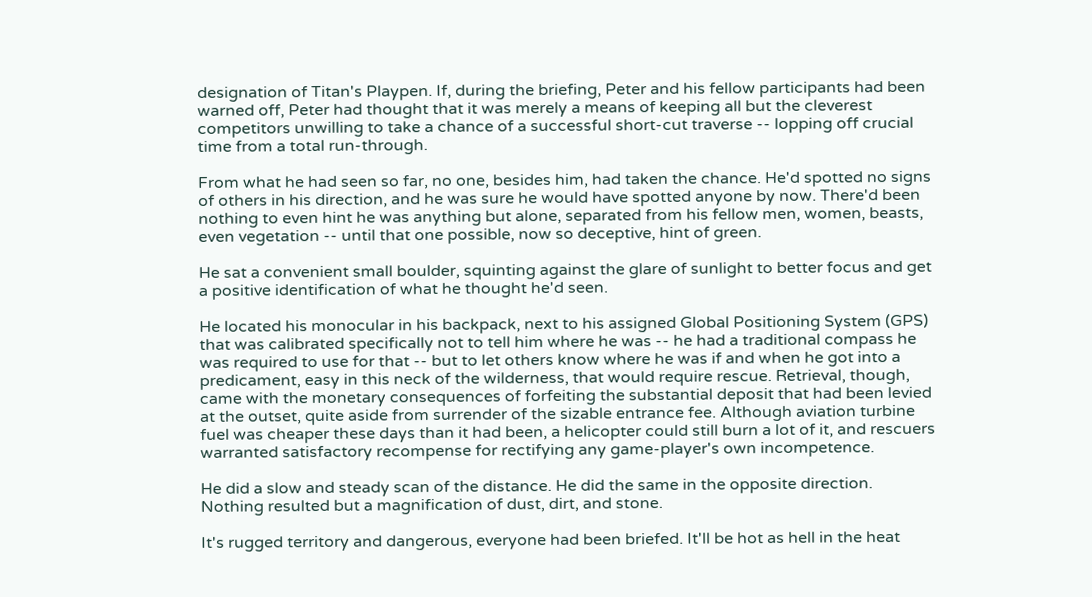designation of Titan's Playpen. If, during the briefing, Peter and his fellow participants had been warned off, Peter had thought that it was merely a means of keeping all but the cleverest competitors unwilling to take a chance of a successful short-cut traverse -- lopping off crucial time from a total run-through.

From what he had seen so far, no one, besides him, had taken the chance. He'd spotted no signs of others in his direction, and he was sure he would have spotted anyone by now. There'd been nothing to even hint he was anything but alone, separated from his fellow men, women, beasts, even vegetation -- until that one possible, now so deceptive, hint of green.

He sat a convenient small boulder, squinting against the glare of sunlight to better focus and get a positive identification of what he thought he'd seen.

He located his monocular in his backpack, next to his assigned Global Positioning System (GPS) that was calibrated specifically not to tell him where he was -- he had a traditional compass he was required to use for that -- but to let others know where he was if and when he got into a predicament, easy in this neck of the wilderness, that would require rescue. Retrieval, though, came with the monetary consequences of forfeiting the substantial deposit that had been levied at the outset, quite aside from surrender of the sizable entrance fee. Although aviation turbine fuel was cheaper these days than it had been, a helicopter could still burn a lot of it, and rescuers warranted satisfactory recompense for rectifying any game-player's own incompetence.

He did a slow and steady scan of the distance. He did the same in the opposite direction. Nothing resulted but a magnification of dust, dirt, and stone.

It's rugged territory and dangerous, everyone had been briefed. It'll be hot as hell in the heat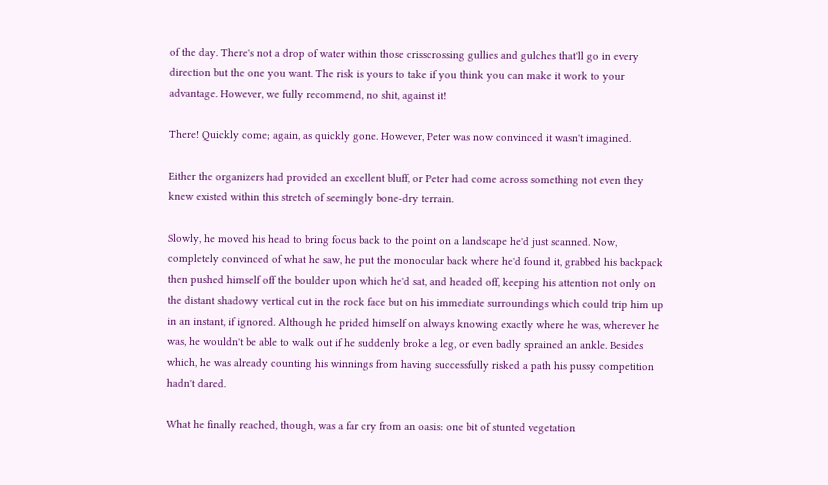of the day. There's not a drop of water within those crisscrossing gullies and gulches that'll go in every direction but the one you want. The risk is yours to take if you think you can make it work to your advantage. However, we fully recommend, no shit, against it!

There! Quickly come; again, as quickly gone. However, Peter was now convinced it wasn't imagined.

Either the organizers had provided an excellent bluff, or Peter had come across something not even they knew existed within this stretch of seemingly bone-dry terrain.

Slowly, he moved his head to bring focus back to the point on a landscape he'd just scanned. Now, completely convinced of what he saw, he put the monocular back where he'd found it, grabbed his backpack then pushed himself off the boulder upon which he'd sat, and headed off, keeping his attention not only on the distant shadowy vertical cut in the rock face but on his immediate surroundings which could trip him up in an instant, if ignored. Although he prided himself on always knowing exactly where he was, wherever he was, he wouldn't be able to walk out if he suddenly broke a leg, or even badly sprained an ankle. Besides which, he was already counting his winnings from having successfully risked a path his pussy competition hadn't dared.

What he finally reached, though, was a far cry from an oasis: one bit of stunted vegetation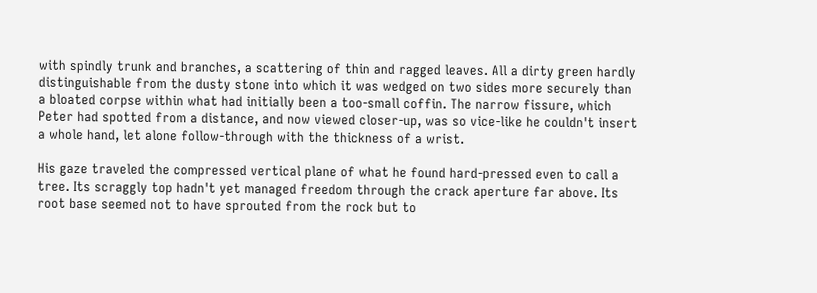with spindly trunk and branches, a scattering of thin and ragged leaves. All a dirty green hardly distinguishable from the dusty stone into which it was wedged on two sides more securely than a bloated corpse within what had initially been a too-small coffin. The narrow fissure, which Peter had spotted from a distance, and now viewed closer-up, was so vice-like he couldn't insert a whole hand, let alone follow-through with the thickness of a wrist.

His gaze traveled the compressed vertical plane of what he found hard-pressed even to call a tree. Its scraggly top hadn't yet managed freedom through the crack aperture far above. Its root base seemed not to have sprouted from the rock but to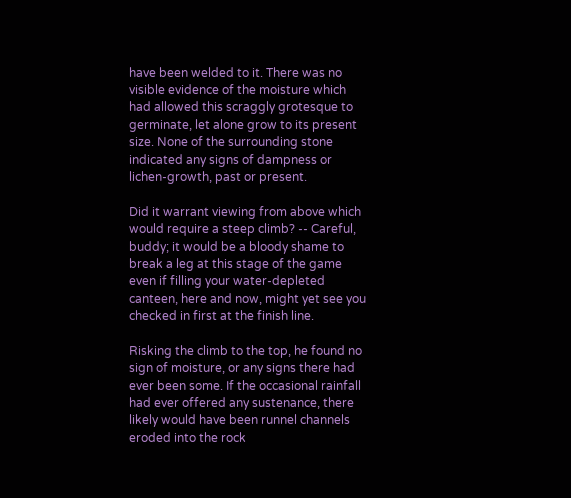have been welded to it. There was no visible evidence of the moisture which had allowed this scraggly grotesque to germinate, let alone grow to its present size. None of the surrounding stone indicated any signs of dampness or lichen-growth, past or present.

Did it warrant viewing from above which would require a steep climb? -- Careful, buddy; it would be a bloody shame to break a leg at this stage of the game even if filling your water-depleted canteen, here and now, might yet see you checked in first at the finish line.

Risking the climb to the top, he found no sign of moisture, or any signs there had ever been some. If the occasional rainfall had ever offered any sustenance, there likely would have been runnel channels eroded into the rock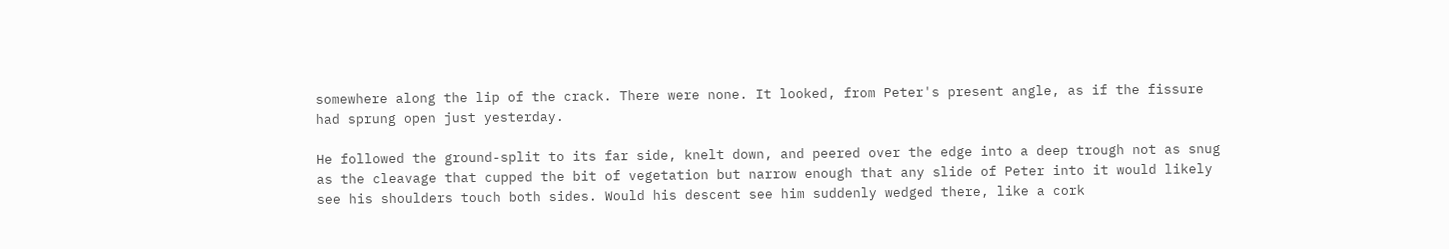somewhere along the lip of the crack. There were none. It looked, from Peter's present angle, as if the fissure had sprung open just yesterday.

He followed the ground-split to its far side, knelt down, and peered over the edge into a deep trough not as snug as the cleavage that cupped the bit of vegetation but narrow enough that any slide of Peter into it would likely see his shoulders touch both sides. Would his descent see him suddenly wedged there, like a cork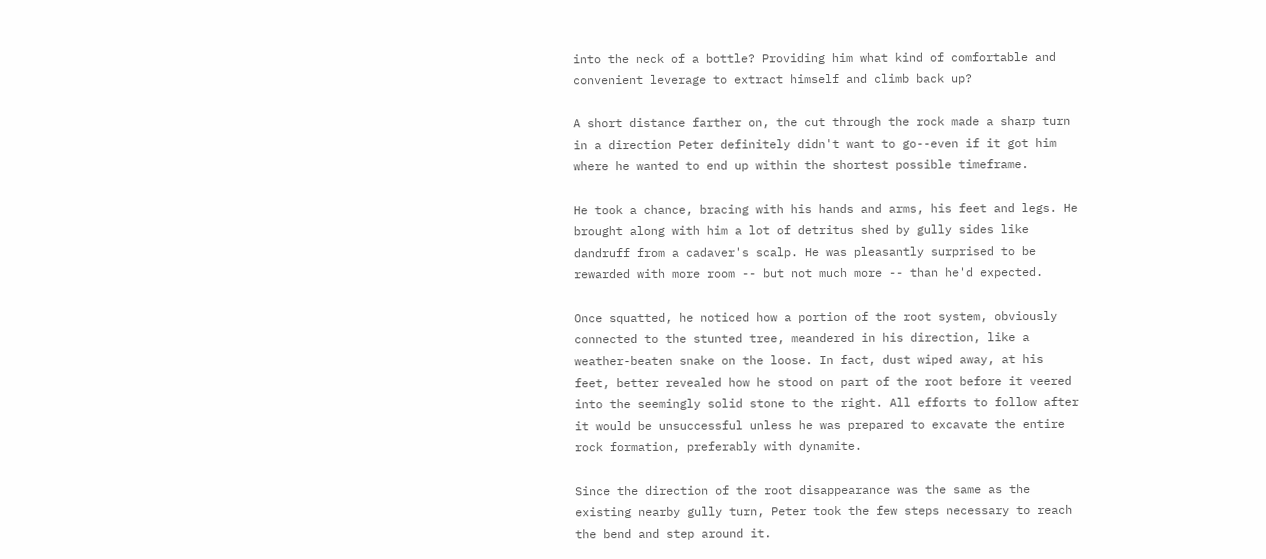into the neck of a bottle? Providing him what kind of comfortable and convenient leverage to extract himself and climb back up?

A short distance farther on, the cut through the rock made a sharp turn in a direction Peter definitely didn't want to go--even if it got him where he wanted to end up within the shortest possible timeframe.

He took a chance, bracing with his hands and arms, his feet and legs. He brought along with him a lot of detritus shed by gully sides like dandruff from a cadaver's scalp. He was pleasantly surprised to be rewarded with more room -- but not much more -- than he'd expected.

Once squatted, he noticed how a portion of the root system, obviously connected to the stunted tree, meandered in his direction, like a weather-beaten snake on the loose. In fact, dust wiped away, at his feet, better revealed how he stood on part of the root before it veered into the seemingly solid stone to the right. All efforts to follow after it would be unsuccessful unless he was prepared to excavate the entire rock formation, preferably with dynamite.

Since the direction of the root disappearance was the same as the existing nearby gully turn, Peter took the few steps necessary to reach the bend and step around it.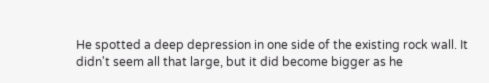He spotted a deep depression in one side of the existing rock wall. It didn't seem all that large, but it did become bigger as he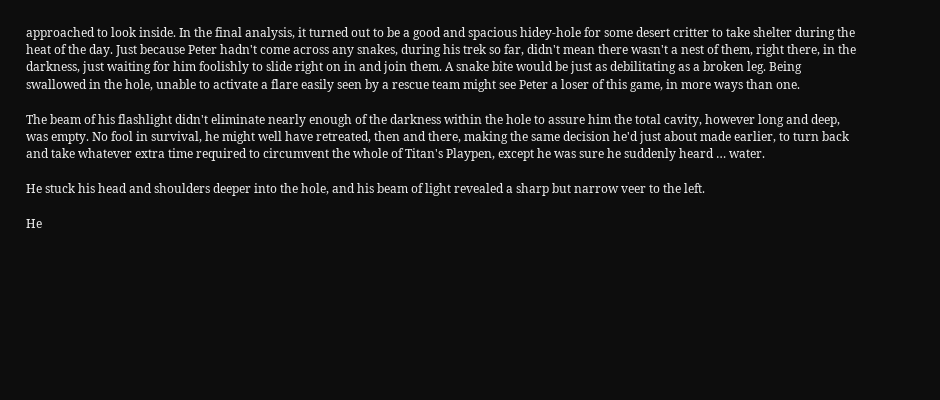approached to look inside. In the final analysis, it turned out to be a good and spacious hidey-hole for some desert critter to take shelter during the heat of the day. Just because Peter hadn't come across any snakes, during his trek so far, didn't mean there wasn't a nest of them, right there, in the darkness, just waiting for him foolishly to slide right on in and join them. A snake bite would be just as debilitating as a broken leg. Being swallowed in the hole, unable to activate a flare easily seen by a rescue team might see Peter a loser of this game, in more ways than one.

The beam of his flashlight didn't eliminate nearly enough of the darkness within the hole to assure him the total cavity, however long and deep, was empty. No fool in survival, he might well have retreated, then and there, making the same decision he'd just about made earlier, to turn back and take whatever extra time required to circumvent the whole of Titan's Playpen, except he was sure he suddenly heard … water.

He stuck his head and shoulders deeper into the hole, and his beam of light revealed a sharp but narrow veer to the left.

He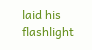laid his flashlight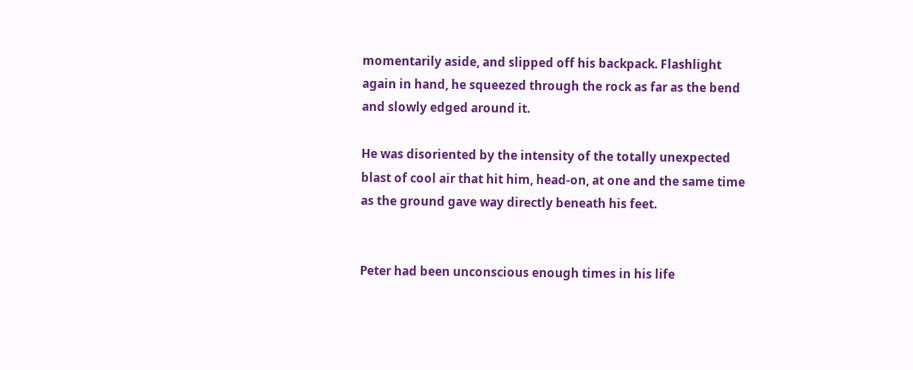momentarily aside, and slipped off his backpack. Flashlight again in hand, he squeezed through the rock as far as the bend and slowly edged around it.

He was disoriented by the intensity of the totally unexpected blast of cool air that hit him, head-on, at one and the same time as the ground gave way directly beneath his feet.


Peter had been unconscious enough times in his life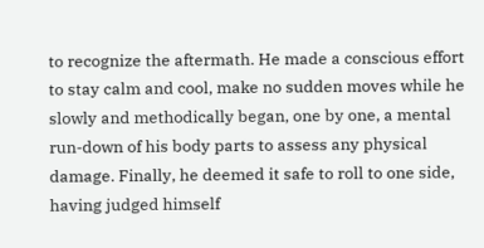to recognize the aftermath. He made a conscious effort to stay calm and cool, make no sudden moves while he slowly and methodically began, one by one, a mental run-down of his body parts to assess any physical damage. Finally, he deemed it safe to roll to one side, having judged himself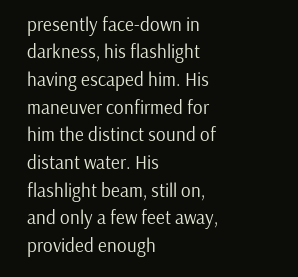presently face-down in darkness, his flashlight having escaped him. His maneuver confirmed for him the distinct sound of distant water. His flashlight beam, still on, and only a few feet away, provided enough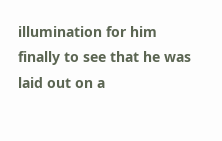illumination for him finally to see that he was laid out on a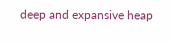deep and expansive heap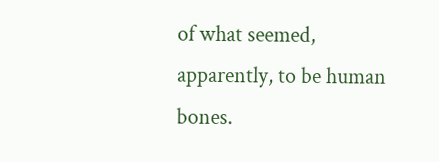of what seemed, apparently, to be human bones.